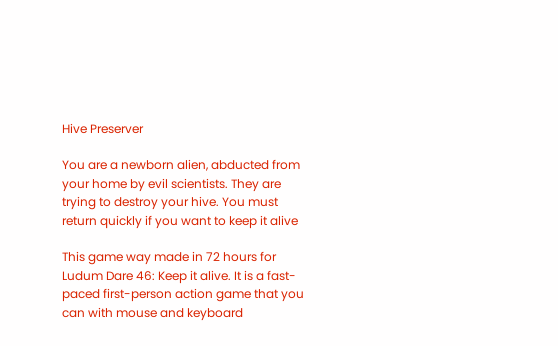Hive Preserver

You are a newborn alien, abducted from your home by evil scientists. They are trying to destroy your hive. You must return quickly if you want to keep it alive

This game way made in 72 hours for Ludum Dare 46: Keep it alive. It is a fast-paced first-person action game that you can with mouse and keyboard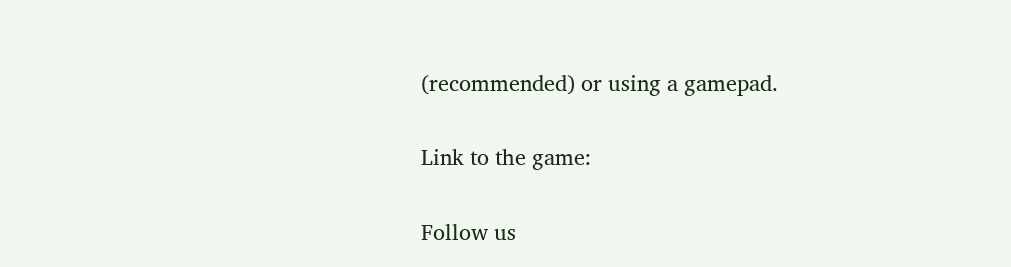(recommended) or using a gamepad.

Link to the game:

Follow us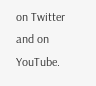on Twitter and on YouTube.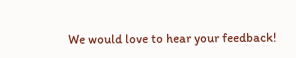We would love to hear your feedback!